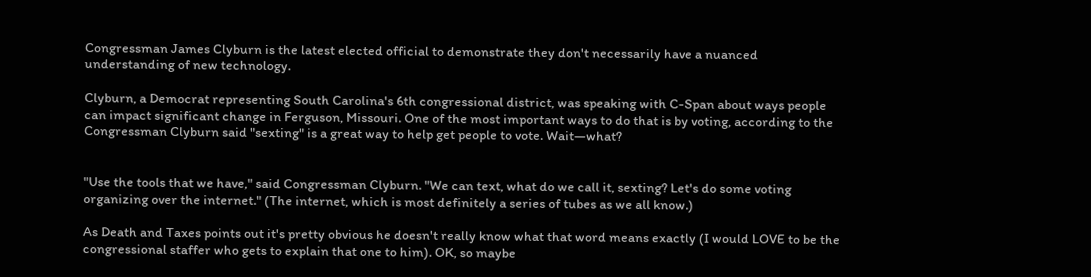Congressman James Clyburn is the latest elected official to demonstrate they don't necessarily have a nuanced understanding of new technology.

Clyburn, a Democrat representing South Carolina's 6th congressional district, was speaking with C-Span about ways people can impact significant change in Ferguson, Missouri. One of the most important ways to do that is by voting, according to the Congressman Clyburn said "sexting" is a great way to help get people to vote. Wait—what?


"Use the tools that we have," said Congressman Clyburn. "We can text, what do we call it, sexting? Let's do some voting organizing over the internet." (The internet, which is most definitely a series of tubes as we all know.)

As Death and Taxes points out it's pretty obvious he doesn't really know what that word means exactly (I would LOVE to be the congressional staffer who gets to explain that one to him). OK, so maybe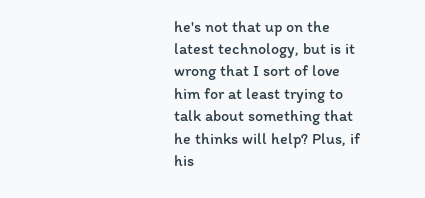he's not that up on the latest technology, but is it wrong that I sort of love him for at least trying to talk about something that he thinks will help? Plus, if his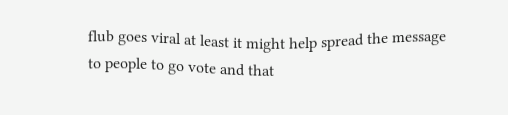flub goes viral at least it might help spread the message to people to go vote and that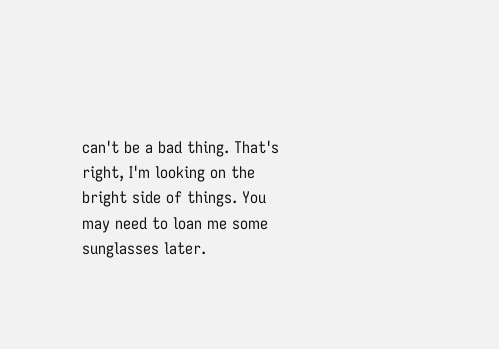can't be a bad thing. That's right, I'm looking on the bright side of things. You may need to loan me some sunglasses later.